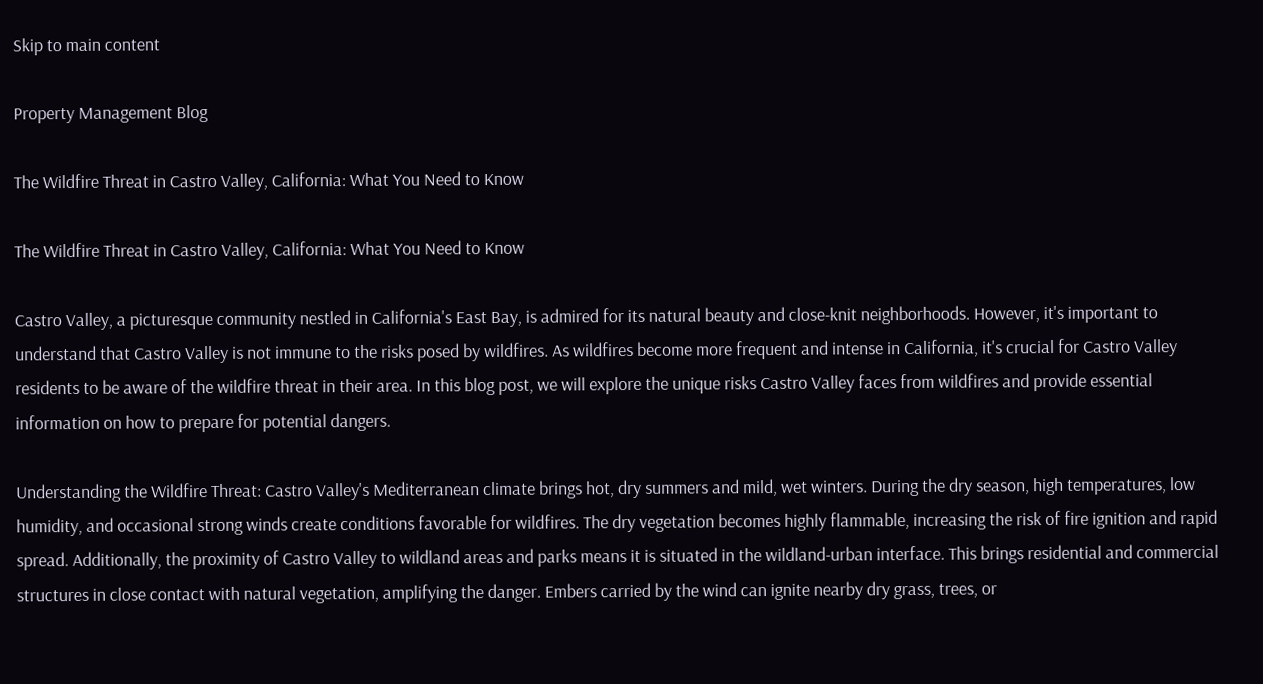Skip to main content

Property Management Blog

The Wildfire Threat in Castro Valley, California: What You Need to Know

The Wildfire Threat in Castro Valley, California: What You Need to Know

Castro Valley, a picturesque community nestled in California's East Bay, is admired for its natural beauty and close-knit neighborhoods. However, it's important to understand that Castro Valley is not immune to the risks posed by wildfires. As wildfires become more frequent and intense in California, it's crucial for Castro Valley residents to be aware of the wildfire threat in their area. In this blog post, we will explore the unique risks Castro Valley faces from wildfires and provide essential information on how to prepare for potential dangers.

Understanding the Wildfire Threat: Castro Valley's Mediterranean climate brings hot, dry summers and mild, wet winters. During the dry season, high temperatures, low humidity, and occasional strong winds create conditions favorable for wildfires. The dry vegetation becomes highly flammable, increasing the risk of fire ignition and rapid spread. Additionally, the proximity of Castro Valley to wildland areas and parks means it is situated in the wildland-urban interface. This brings residential and commercial structures in close contact with natural vegetation, amplifying the danger. Embers carried by the wind can ignite nearby dry grass, trees, or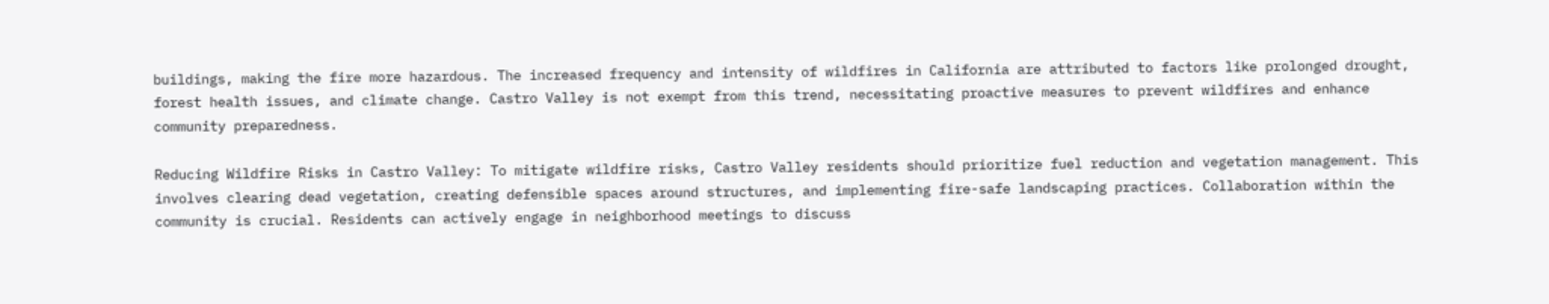buildings, making the fire more hazardous. The increased frequency and intensity of wildfires in California are attributed to factors like prolonged drought, forest health issues, and climate change. Castro Valley is not exempt from this trend, necessitating proactive measures to prevent wildfires and enhance community preparedness.

Reducing Wildfire Risks in Castro Valley: To mitigate wildfire risks, Castro Valley residents should prioritize fuel reduction and vegetation management. This involves clearing dead vegetation, creating defensible spaces around structures, and implementing fire-safe landscaping practices. Collaboration within the community is crucial. Residents can actively engage in neighborhood meetings to discuss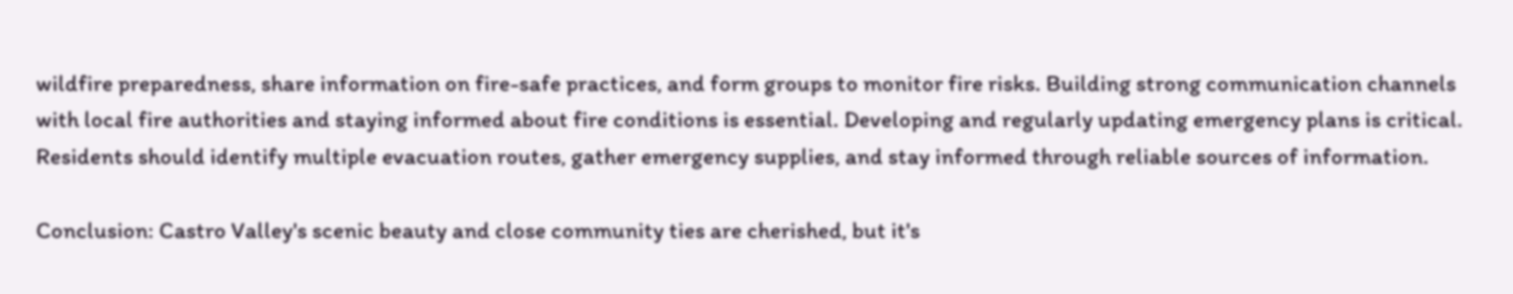wildfire preparedness, share information on fire-safe practices, and form groups to monitor fire risks. Building strong communication channels with local fire authorities and staying informed about fire conditions is essential. Developing and regularly updating emergency plans is critical. Residents should identify multiple evacuation routes, gather emergency supplies, and stay informed through reliable sources of information.

Conclusion: Castro Valley's scenic beauty and close community ties are cherished, but it's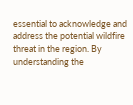essential to acknowledge and address the potential wildfire threat in the region. By understanding the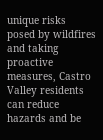unique risks posed by wildfires and taking proactive measures, Castro Valley residents can reduce hazards and be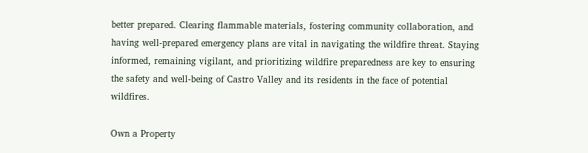better prepared. Clearing flammable materials, fostering community collaboration, and having well-prepared emergency plans are vital in navigating the wildfire threat. Staying informed, remaining vigilant, and prioritizing wildfire preparedness are key to ensuring the safety and well-being of Castro Valley and its residents in the face of potential wildfires.

Own a Property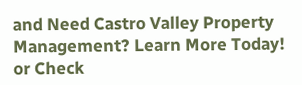and Need Castro Valley Property Management? Learn More Today! or Check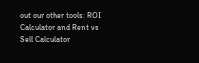out our other tools: ROI Calculator and Rent vs Sell Calculator